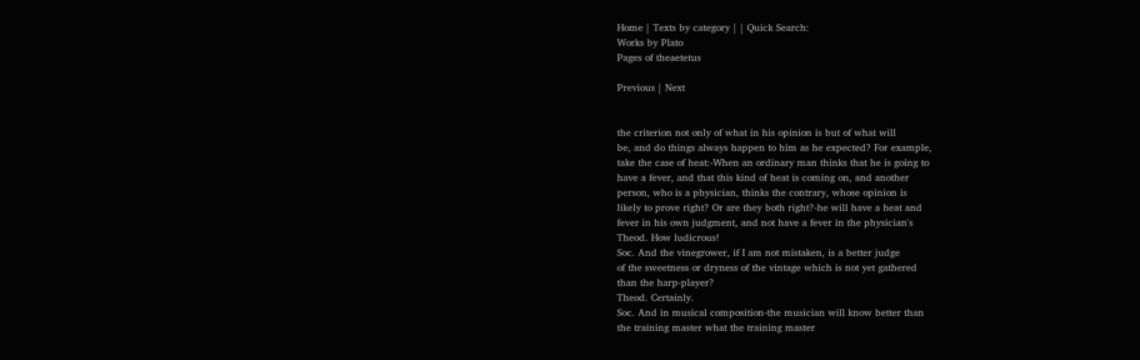Home | Texts by category | | Quick Search:
Works by Plato
Pages of theaetetus

Previous | Next


the criterion not only of what in his opinion is but of what will
be, and do things always happen to him as he expected? For example,
take the case of heat:-When an ordinary man thinks that he is going to
have a fever, and that this kind of heat is coming on, and another
person, who is a physician, thinks the contrary, whose opinion is
likely to prove right? Or are they both right?-he will have a heat and
fever in his own judgment, and not have a fever in the physician's
Theod. How ludicrous!
Soc. And the vinegrower, if I am not mistaken, is a better judge
of the sweetness or dryness of the vintage which is not yet gathered
than the harp-player?
Theod. Certainly.
Soc. And in musical composition-the musician will know better than
the training master what the training master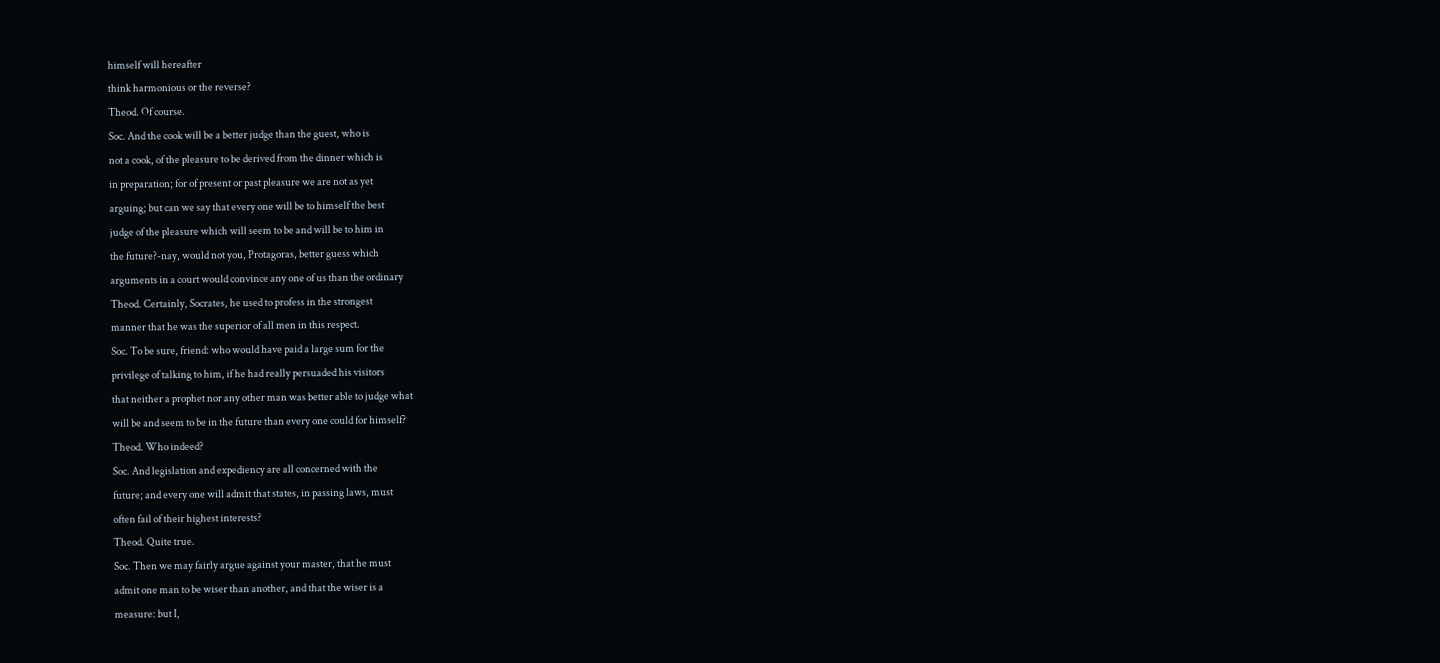himself will hereafter
think harmonious or the reverse?
Theod. Of course.
Soc. And the cook will be a better judge than the guest, who is
not a cook, of the pleasure to be derived from the dinner which is
in preparation; for of present or past pleasure we are not as yet
arguing; but can we say that every one will be to himself the best
judge of the pleasure which will seem to be and will be to him in
the future?-nay, would not you, Protagoras, better guess which
arguments in a court would convince any one of us than the ordinary
Theod. Certainly, Socrates, he used to profess in the strongest
manner that he was the superior of all men in this respect.
Soc. To be sure, friend: who would have paid a large sum for the
privilege of talking to him, if he had really persuaded his visitors
that neither a prophet nor any other man was better able to judge what
will be and seem to be in the future than every one could for himself?
Theod. Who indeed?
Soc. And legislation and expediency are all concerned with the
future; and every one will admit that states, in passing laws, must
often fail of their highest interests?
Theod. Quite true.
Soc. Then we may fairly argue against your master, that he must
admit one man to be wiser than another, and that the wiser is a
measure: but I,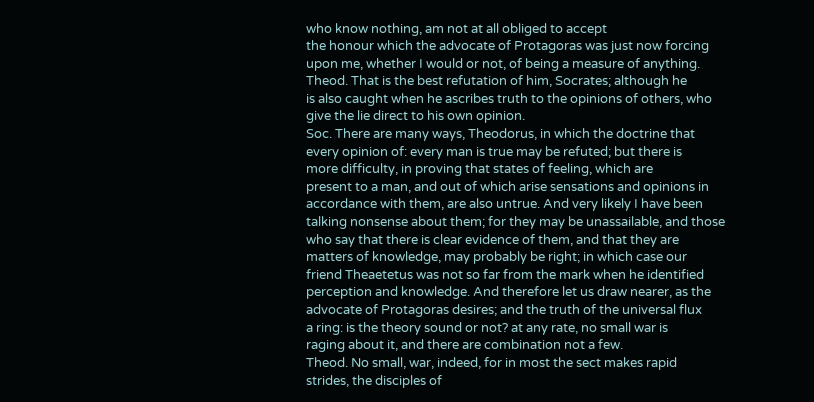who know nothing, am not at all obliged to accept
the honour which the advocate of Protagoras was just now forcing
upon me, whether I would or not, of being a measure of anything.
Theod. That is the best refutation of him, Socrates; although he
is also caught when he ascribes truth to the opinions of others, who
give the lie direct to his own opinion.
Soc. There are many ways, Theodorus, in which the doctrine that
every opinion of: every man is true may be refuted; but there is
more difficulty, in proving that states of feeling, which are
present to a man, and out of which arise sensations and opinions in
accordance with them, are also untrue. And very likely I have been
talking nonsense about them; for they may be unassailable, and those
who say that there is clear evidence of them, and that they are
matters of knowledge, may probably be right; in which case our
friend Theaetetus was not so far from the mark when he identified
perception and knowledge. And therefore let us draw nearer, as the
advocate of Protagoras desires; and the truth of the universal flux
a ring: is the theory sound or not? at any rate, no small war is
raging about it, and there are combination not a few.
Theod. No small, war, indeed, for in most the sect makes rapid
strides, the disciples of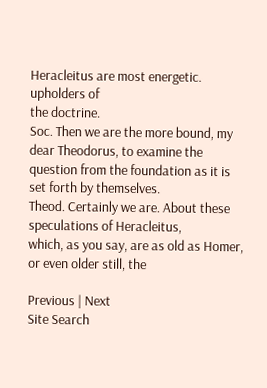Heracleitus are most energetic. upholders of
the doctrine.
Soc. Then we are the more bound, my dear Theodorus, to examine the
question from the foundation as it is set forth by themselves.
Theod. Certainly we are. About these speculations of Heracleitus,
which, as you say, are as old as Homer, or even older still, the

Previous | Next
Site Search